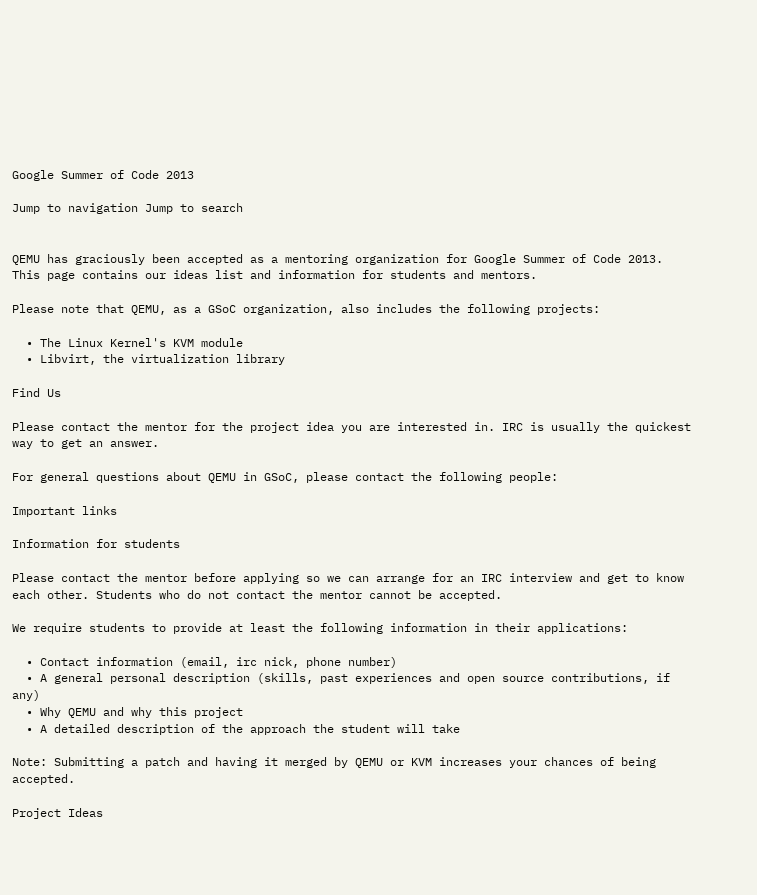Google Summer of Code 2013

Jump to navigation Jump to search


QEMU has graciously been accepted as a mentoring organization for Google Summer of Code 2013. This page contains our ideas list and information for students and mentors.

Please note that QEMU, as a GSoC organization, also includes the following projects:

  • The Linux Kernel's KVM module
  • Libvirt, the virtualization library

Find Us

Please contact the mentor for the project idea you are interested in. IRC is usually the quickest way to get an answer.

For general questions about QEMU in GSoC, please contact the following people:

Important links

Information for students

Please contact the mentor before applying so we can arrange for an IRC interview and get to know each other. Students who do not contact the mentor cannot be accepted.

We require students to provide at least the following information in their applications:

  • Contact information (email, irc nick, phone number)
  • A general personal description (skills, past experiences and open source contributions, if any)
  • Why QEMU and why this project
  • A detailed description of the approach the student will take

Note: Submitting a patch and having it merged by QEMU or KVM increases your chances of being accepted.

Project Ideas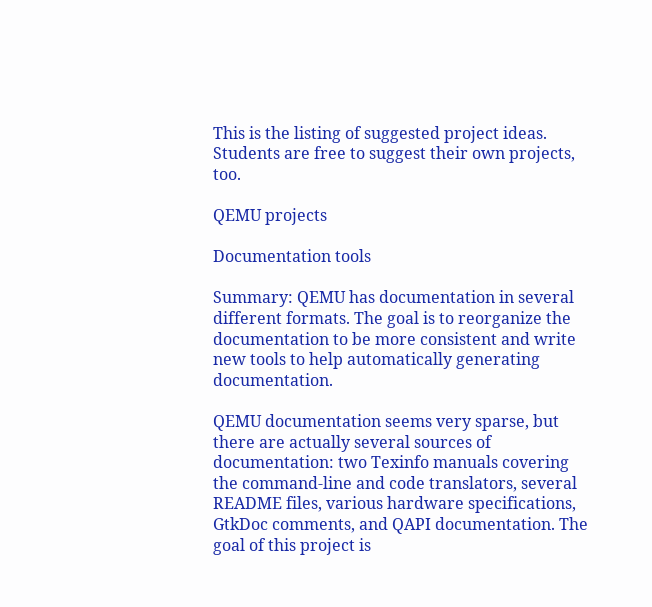This is the listing of suggested project ideas. Students are free to suggest their own projects, too.

QEMU projects

Documentation tools

Summary: QEMU has documentation in several different formats. The goal is to reorganize the documentation to be more consistent and write new tools to help automatically generating documentation.

QEMU documentation seems very sparse, but there are actually several sources of documentation: two Texinfo manuals covering the command-line and code translators, several README files, various hardware specifications, GtkDoc comments, and QAPI documentation. The goal of this project is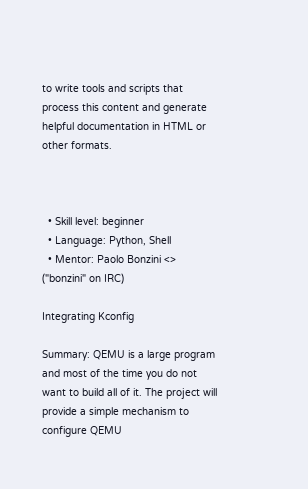to write tools and scripts that process this content and generate helpful documentation in HTML or other formats.



  • Skill level: beginner
  • Language: Python, Shell
  • Mentor: Paolo Bonzini <> ("bonzini" on IRC)

Integrating Kconfig

Summary: QEMU is a large program and most of the time you do not want to build all of it. The project will provide a simple mechanism to configure QEMU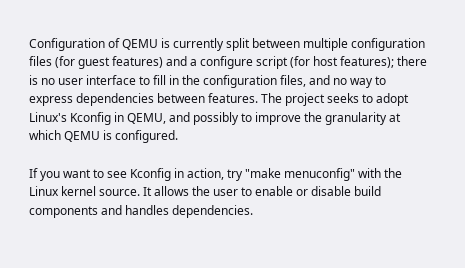Configuration of QEMU is currently split between multiple configuration files (for guest features) and a configure script (for host features); there is no user interface to fill in the configuration files, and no way to express dependencies between features. The project seeks to adopt Linux's Kconfig in QEMU, and possibly to improve the granularity at which QEMU is configured.

If you want to see Kconfig in action, try "make menuconfig" with the Linux kernel source. It allows the user to enable or disable build components and handles dependencies.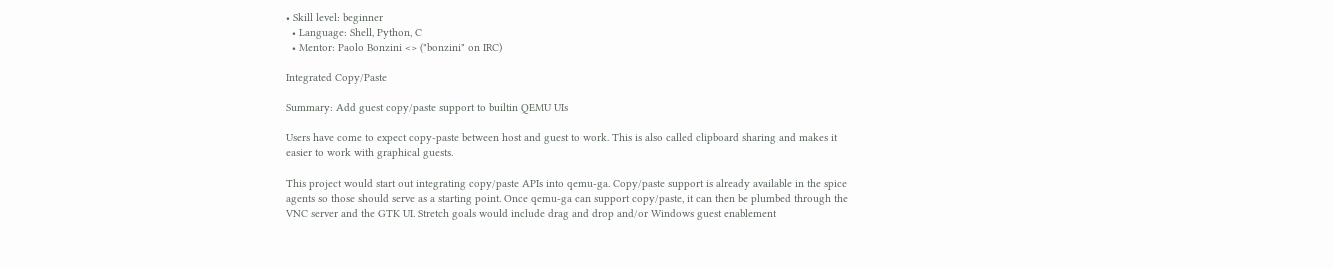• Skill level: beginner
  • Language: Shell, Python, C
  • Mentor: Paolo Bonzini <> ("bonzini" on IRC)

Integrated Copy/Paste

Summary: Add guest copy/paste support to builtin QEMU UIs

Users have come to expect copy-paste between host and guest to work. This is also called clipboard sharing and makes it easier to work with graphical guests.

This project would start out integrating copy/paste APIs into qemu-ga. Copy/paste support is already available in the spice agents so those should serve as a starting point. Once qemu-ga can support copy/paste, it can then be plumbed through the VNC server and the GTK UI. Stretch goals would include drag and drop and/or Windows guest enablement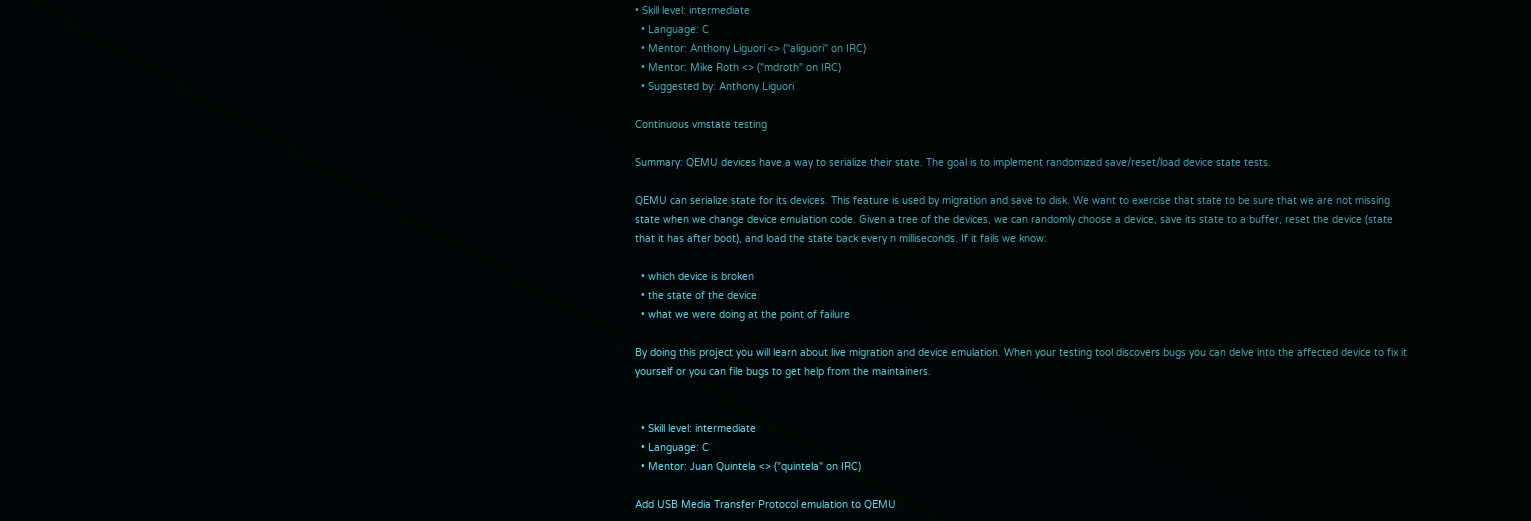• Skill level: intermediate
  • Language: C
  • Mentor: Anthony Liguori <> ("aliguori" on IRC)
  • Mentor: Mike Roth <> ("mdroth" on IRC)
  • Suggested by: Anthony Liguori

Continuous vmstate testing

Summary: QEMU devices have a way to serialize their state. The goal is to implement randomized save/reset/load device state tests.

QEMU can serialize state for its devices. This feature is used by migration and save to disk. We want to exercise that state to be sure that we are not missing state when we change device emulation code. Given a tree of the devices, we can randomly choose a device, save its state to a buffer, reset the device (state that it has after boot), and load the state back every n milliseconds. If it fails we know:

  • which device is broken
  • the state of the device
  • what we were doing at the point of failure

By doing this project you will learn about live migration and device emulation. When your testing tool discovers bugs you can delve into the affected device to fix it yourself or you can file bugs to get help from the maintainers.


  • Skill level: intermediate
  • Language: C
  • Mentor: Juan Quintela <> ("quintela" on IRC)

Add USB Media Transfer Protocol emulation to QEMU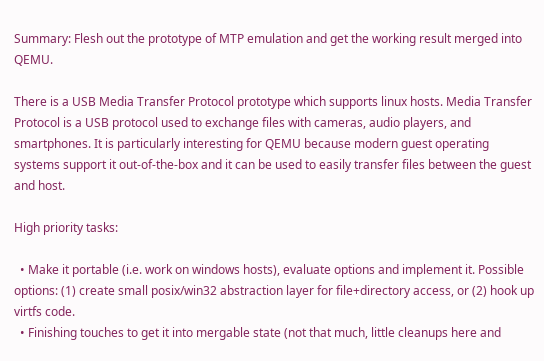Summary: Flesh out the prototype of MTP emulation and get the working result merged into QEMU.

There is a USB Media Transfer Protocol prototype which supports linux hosts. Media Transfer Protocol is a USB protocol used to exchange files with cameras, audio players, and smartphones. It is particularly interesting for QEMU because modern guest operating systems support it out-of-the-box and it can be used to easily transfer files between the guest and host.

High priority tasks:

  • Make it portable (i.e. work on windows hosts), evaluate options and implement it. Possible options: (1) create small posix/win32 abstraction layer for file+directory access, or (2) hook up virtfs code.
  • Finishing touches to get it into mergable state (not that much, little cleanups here and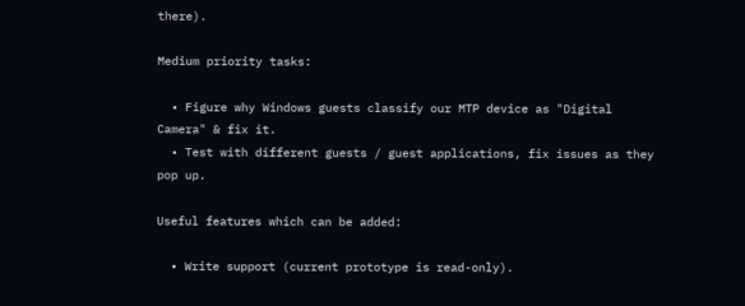there).

Medium priority tasks:

  • Figure why Windows guests classify our MTP device as "Digital Camera" & fix it.
  • Test with different guests / guest applications, fix issues as they pop up.

Useful features which can be added:

  • Write support (current prototype is read-only).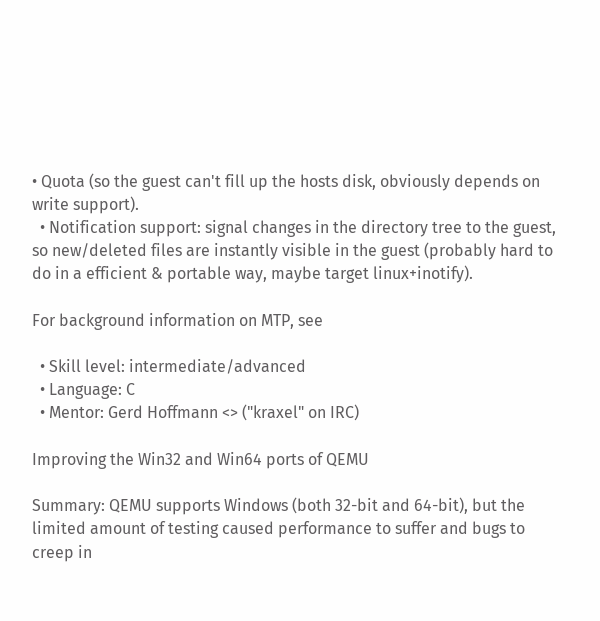• Quota (so the guest can't fill up the hosts disk, obviously depends on write support).
  • Notification support: signal changes in the directory tree to the guest, so new/deleted files are instantly visible in the guest (probably hard to do in a efficient & portable way, maybe target linux+inotify).

For background information on MTP, see

  • Skill level: intermediate/advanced
  • Language: C
  • Mentor: Gerd Hoffmann <> ("kraxel" on IRC)

Improving the Win32 and Win64 ports of QEMU

Summary: QEMU supports Windows (both 32-bit and 64-bit), but the limited amount of testing caused performance to suffer and bugs to creep in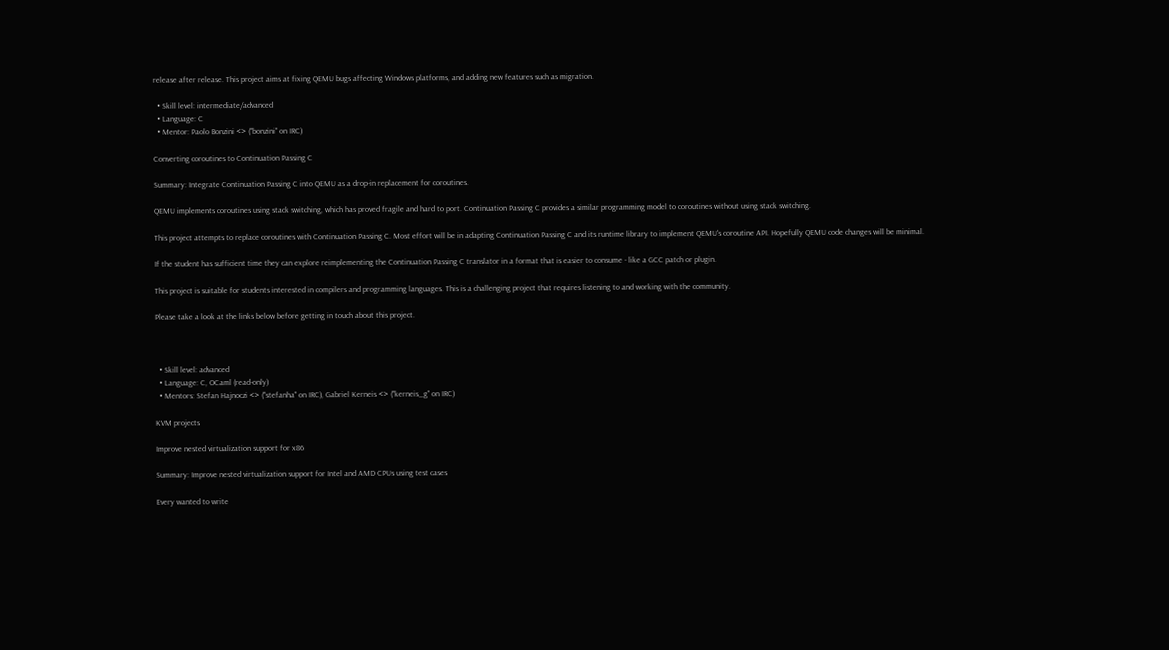release after release. This project aims at fixing QEMU bugs affecting Windows platforms, and adding new features such as migration.

  • Skill level: intermediate/advanced
  • Language: C
  • Mentor: Paolo Bonzini <> ("bonzini" on IRC)

Converting coroutines to Continuation Passing C

Summary: Integrate Continuation Passing C into QEMU as a drop-in replacement for coroutines.

QEMU implements coroutines using stack switching, which has proved fragile and hard to port. Continuation Passing C provides a similar programming model to coroutines without using stack switching.

This project attempts to replace coroutines with Continuation Passing C. Most effort will be in adapting Continuation Passing C and its runtime library to implement QEMU's coroutine API. Hopefully QEMU code changes will be minimal.

If the student has sufficient time they can explore reimplementing the Continuation Passing C translator in a format that is easier to consume - like a GCC patch or plugin.

This project is suitable for students interested in compilers and programming languages. This is a challenging project that requires listening to and working with the community.

Please take a look at the links below before getting in touch about this project.



  • Skill level: advanced
  • Language: C, OCaml (read-only)
  • Mentors: Stefan Hajnoczi <> ("stefanha" on IRC), Gabriel Kerneis <> ("kerneis_g" on IRC)

KVM projects

Improve nested virtualization support for x86

Summary: Improve nested virtualization support for Intel and AMD CPUs using test cases

Every wanted to write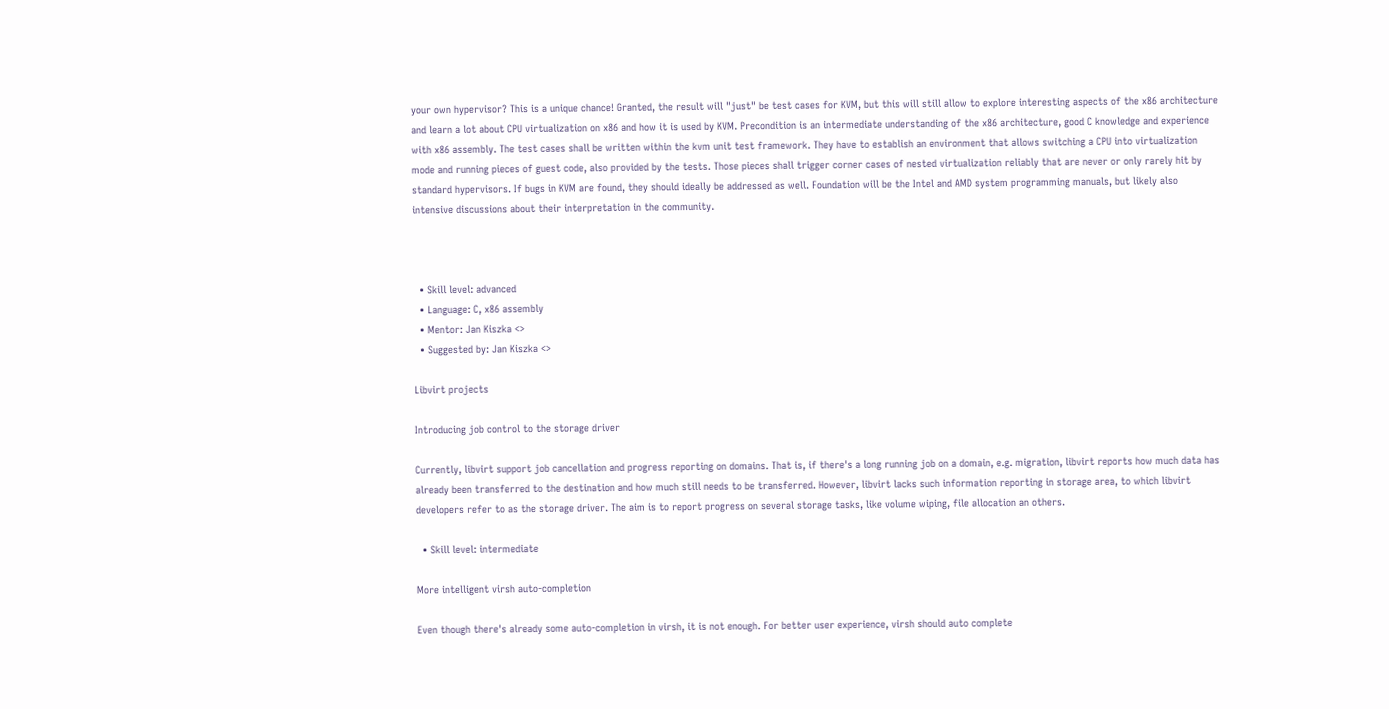your own hypervisor? This is a unique chance! Granted, the result will "just" be test cases for KVM, but this will still allow to explore interesting aspects of the x86 architecture and learn a lot about CPU virtualization on x86 and how it is used by KVM. Precondition is an intermediate understanding of the x86 architecture, good C knowledge and experience with x86 assembly. The test cases shall be written within the kvm unit test framework. They have to establish an environment that allows switching a CPU into virtualization mode and running pieces of guest code, also provided by the tests. Those pieces shall trigger corner cases of nested virtualization reliably that are never or only rarely hit by standard hypervisors. If bugs in KVM are found, they should ideally be addressed as well. Foundation will be the Intel and AMD system programming manuals, but likely also intensive discussions about their interpretation in the community.



  • Skill level: advanced
  • Language: C, x86 assembly
  • Mentor: Jan Kiszka <>
  • Suggested by: Jan Kiszka <>

Libvirt projects

Introducing job control to the storage driver

Currently, libvirt support job cancellation and progress reporting on domains. That is, if there's a long running job on a domain, e.g. migration, libvirt reports how much data has already been transferred to the destination and how much still needs to be transferred. However, libvirt lacks such information reporting in storage area, to which libvirt developers refer to as the storage driver. The aim is to report progress on several storage tasks, like volume wiping, file allocation an others.

  • Skill level: intermediate

More intelligent virsh auto-completion

Even though there's already some auto-completion in virsh, it is not enough. For better user experience, virsh should auto complete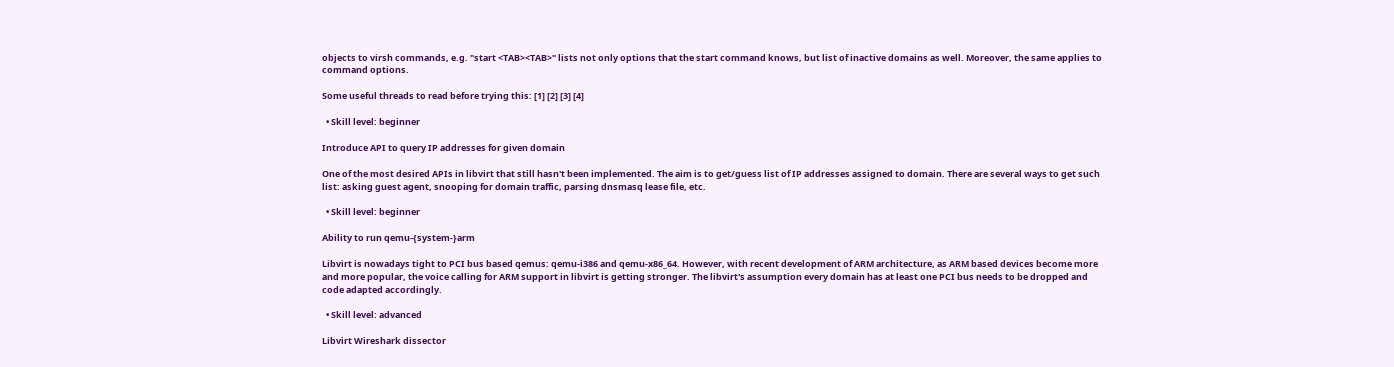objects to virsh commands, e.g. "start <TAB><TAB>" lists not only options that the start command knows, but list of inactive domains as well. Moreover, the same applies to command options.

Some useful threads to read before trying this: [1] [2] [3] [4]

  • Skill level: beginner

Introduce API to query IP addresses for given domain

One of the most desired APIs in libvirt that still hasn't been implemented. The aim is to get/guess list of IP addresses assigned to domain. There are several ways to get such list: asking guest agent, snooping for domain traffic, parsing dnsmasq lease file, etc.

  • Skill level: beginner

Ability to run qemu-{system-}arm

Libvirt is nowadays tight to PCI bus based qemus: qemu-i386 and qemu-x86_64. However, with recent development of ARM architecture, as ARM based devices become more and more popular, the voice calling for ARM support in libvirt is getting stronger. The libvirt's assumption every domain has at least one PCI bus needs to be dropped and code adapted accordingly.

  • Skill level: advanced

Libvirt Wireshark dissector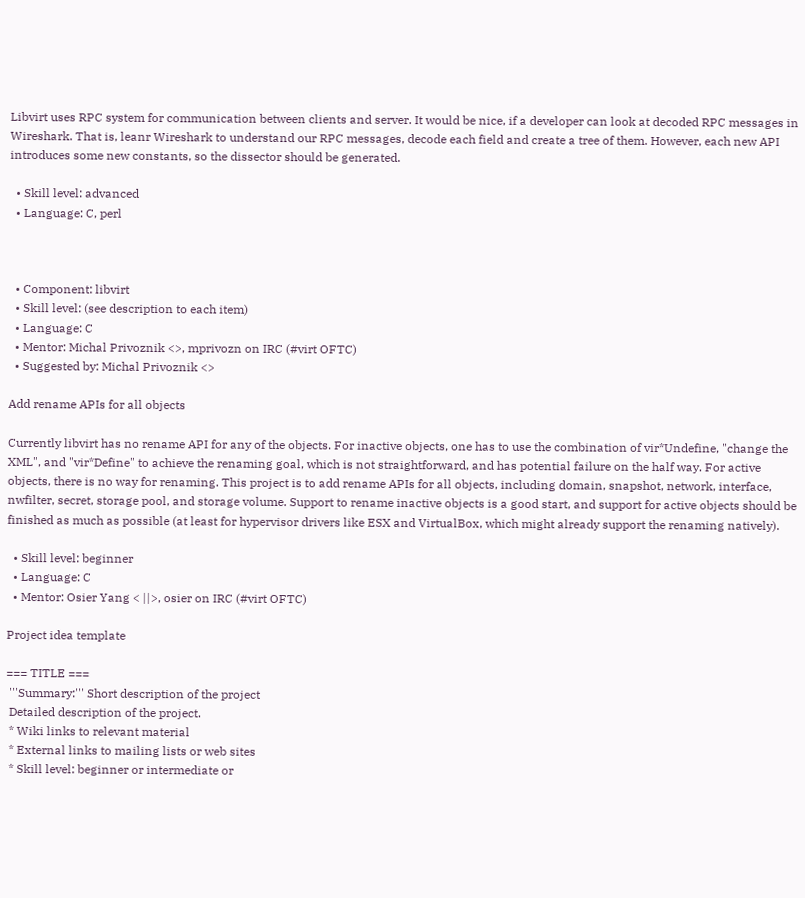Libvirt uses RPC system for communication between clients and server. It would be nice, if a developer can look at decoded RPC messages in Wireshark. That is, leanr Wireshark to understand our RPC messages, decode each field and create a tree of them. However, each new API introduces some new constants, so the dissector should be generated.

  • Skill level: advanced
  • Language: C, perl



  • Component: libvirt
  • Skill level: (see description to each item)
  • Language: C
  • Mentor: Michal Privoznik <>, mprivozn on IRC (#virt OFTC)
  • Suggested by: Michal Privoznik <>

Add rename APIs for all objects

Currently libvirt has no rename API for any of the objects. For inactive objects, one has to use the combination of vir*Undefine, "change the XML", and "vir*Define" to achieve the renaming goal, which is not straightforward, and has potential failure on the half way. For active objects, there is no way for renaming. This project is to add rename APIs for all objects, including domain, snapshot, network, interface, nwfilter, secret, storage pool, and storage volume. Support to rename inactive objects is a good start, and support for active objects should be finished as much as possible (at least for hypervisor drivers like ESX and VirtualBox, which might already support the renaming natively).

  • Skill level: beginner
  • Language: C
  • Mentor: Osier Yang < ||>, osier on IRC (#virt OFTC)

Project idea template

=== TITLE ===
 '''Summary:''' Short description of the project
 Detailed description of the project.
 * Wiki links to relevant material
 * External links to mailing lists or web sites
 * Skill level: beginner or intermediate or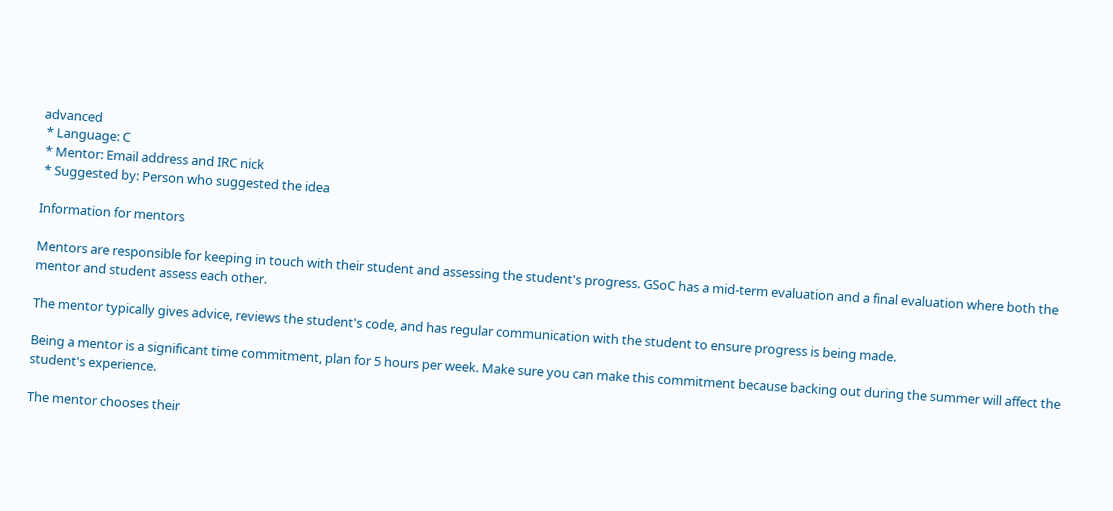advanced
 * Language: C
 * Mentor: Email address and IRC nick
 * Suggested by: Person who suggested the idea

Information for mentors

Mentors are responsible for keeping in touch with their student and assessing the student's progress. GSoC has a mid-term evaluation and a final evaluation where both the mentor and student assess each other.

The mentor typically gives advice, reviews the student's code, and has regular communication with the student to ensure progress is being made.

Being a mentor is a significant time commitment, plan for 5 hours per week. Make sure you can make this commitment because backing out during the summer will affect the student's experience.

The mentor chooses their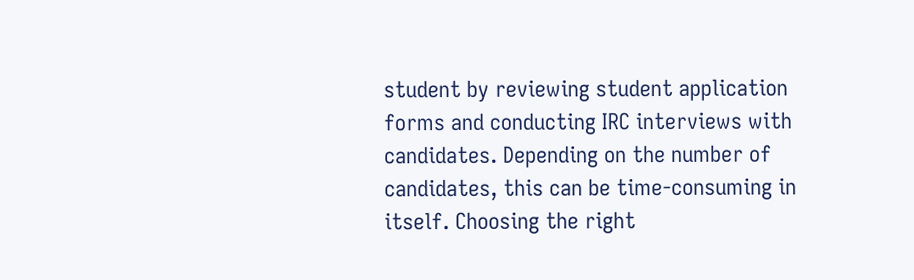student by reviewing student application forms and conducting IRC interviews with candidates. Depending on the number of candidates, this can be time-consuming in itself. Choosing the right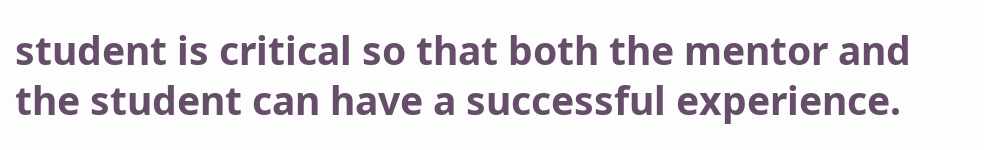student is critical so that both the mentor and the student can have a successful experience.